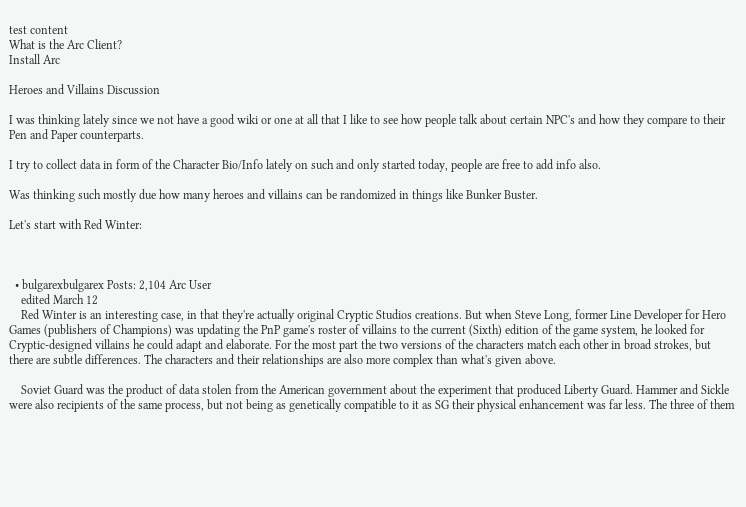test content
What is the Arc Client?
Install Arc

Heroes and Villains Discussion

I was thinking lately since we not have a good wiki or one at all that I like to see how people talk about certain NPC's and how they compare to their Pen and Paper counterparts.

I try to collect data in form of the Character Bio/Info lately on such and only started today, people are free to add info also.

Was thinking such mostly due how many heroes and villains can be randomized in things like Bunker Buster.

Let's start with Red Winter:



  • bulgarexbulgarex Posts: 2,104 Arc User
    edited March 12
    Red Winter is an interesting case, in that they're actually original Cryptic Studios creations. But when Steve Long, former Line Developer for Hero Games (publishers of Champions) was updating the PnP game's roster of villains to the current (Sixth) edition of the game system, he looked for Cryptic-designed villains he could adapt and elaborate. For the most part the two versions of the characters match each other in broad strokes, but there are subtle differences. The characters and their relationships are also more complex than what's given above.

    Soviet Guard was the product of data stolen from the American government about the experiment that produced Liberty Guard. Hammer and Sickle were also recipients of the same process, but not being as genetically compatible to it as SG their physical enhancement was far less. The three of them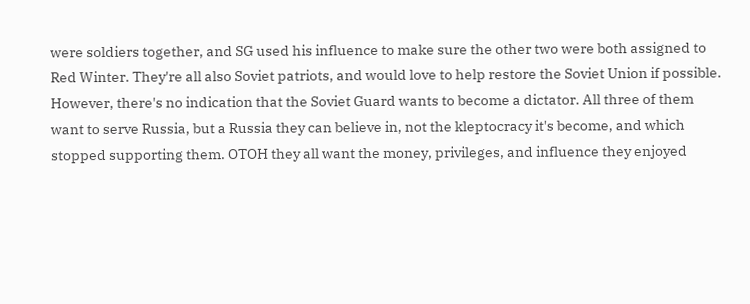were soldiers together, and SG used his influence to make sure the other two were both assigned to Red Winter. They're all also Soviet patriots, and would love to help restore the Soviet Union if possible. However, there's no indication that the Soviet Guard wants to become a dictator. All three of them want to serve Russia, but a Russia they can believe in, not the kleptocracy it's become, and which stopped supporting them. OTOH they all want the money, privileges, and influence they enjoyed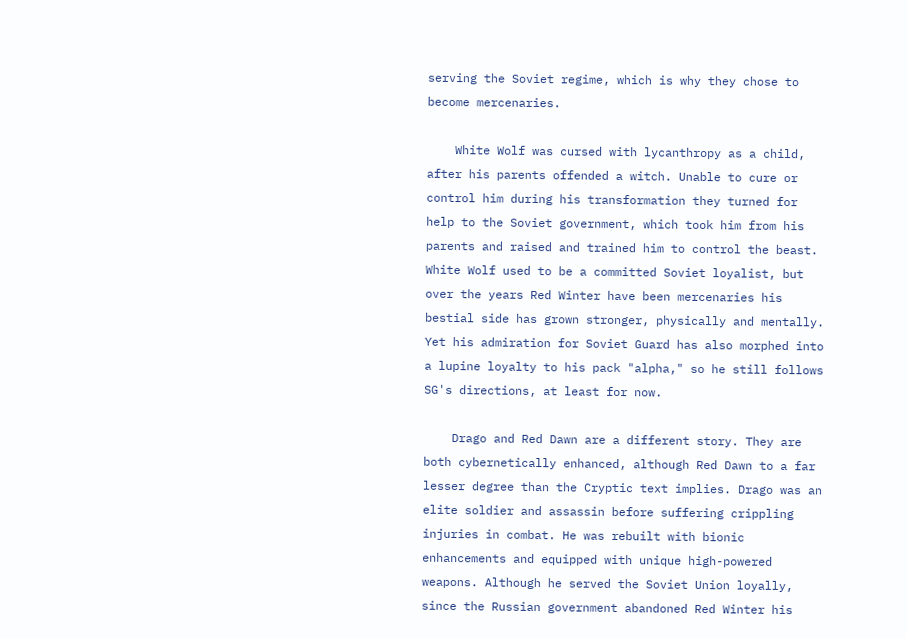serving the Soviet regime, which is why they chose to become mercenaries.

    White Wolf was cursed with lycanthropy as a child, after his parents offended a witch. Unable to cure or control him during his transformation they turned for help to the Soviet government, which took him from his parents and raised and trained him to control the beast. White Wolf used to be a committed Soviet loyalist, but over the years Red Winter have been mercenaries his bestial side has grown stronger, physically and mentally. Yet his admiration for Soviet Guard has also morphed into a lupine loyalty to his pack "alpha," so he still follows SG's directions, at least for now.

    Drago and Red Dawn are a different story. They are both cybernetically enhanced, although Red Dawn to a far lesser degree than the Cryptic text implies. Drago was an elite soldier and assassin before suffering crippling injuries in combat. He was rebuilt with bionic enhancements and equipped with unique high-powered weapons. Although he served the Soviet Union loyally, since the Russian government abandoned Red Winter his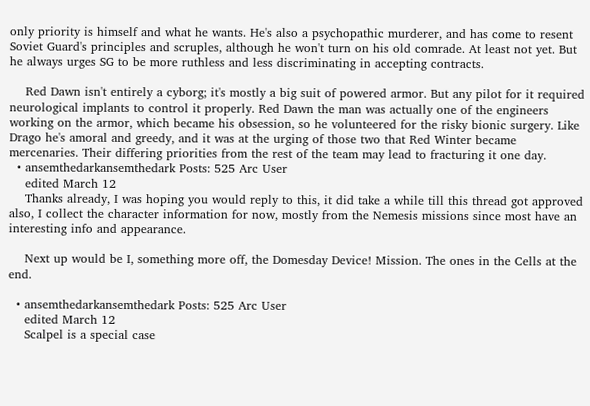only priority is himself and what he wants. He's also a psychopathic murderer, and has come to resent Soviet Guard's principles and scruples, although he won't turn on his old comrade. At least not yet. But he always urges SG to be more ruthless and less discriminating in accepting contracts.

    Red Dawn isn't entirely a cyborg; it's mostly a big suit of powered armor. But any pilot for it required neurological implants to control it properly. Red Dawn the man was actually one of the engineers working on the armor, which became his obsession, so he volunteered for the risky bionic surgery. Like Drago he's amoral and greedy, and it was at the urging of those two that Red Winter became mercenaries. Their differing priorities from the rest of the team may lead to fracturing it one day.
  • ansemthedarkansemthedark Posts: 525 Arc User
    edited March 12
    Thanks already, I was hoping you would reply to this, it did take a while till this thread got approved also, I collect the character information for now, mostly from the Nemesis missions since most have an interesting info and appearance.

    Next up would be I, something more off, the Domesday Device! Mission. The ones in the Cells at the end.

  • ansemthedarkansemthedark Posts: 525 Arc User
    edited March 12
    Scalpel is a special case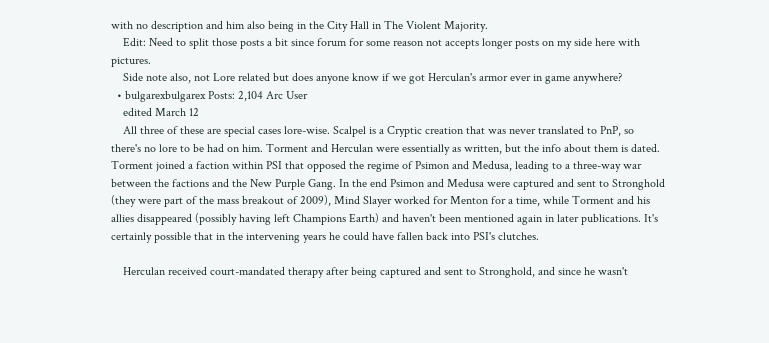with no description and him also being in the City Hall in The Violent Majority.
    Edit: Need to split those posts a bit since forum for some reason not accepts longer posts on my side here with pictures.
    Side note also, not Lore related but does anyone know if we got Herculan's armor ever in game anywhere?
  • bulgarexbulgarex Posts: 2,104 Arc User
    edited March 12
    All three of these are special cases lore-wise. Scalpel is a Cryptic creation that was never translated to PnP, so there's no lore to be had on him. Torment and Herculan were essentially as written, but the info about them is dated. Torment joined a faction within PSI that opposed the regime of Psimon and Medusa, leading to a three-way war between the factions and the New Purple Gang. In the end Psimon and Medusa were captured and sent to Stronghold (they were part of the mass breakout of 2009), Mind Slayer worked for Menton for a time, while Torment and his allies disappeared (possibly having left Champions Earth) and haven't been mentioned again in later publications. It's certainly possible that in the intervening years he could have fallen back into PSI's clutches.

    Herculan received court-mandated therapy after being captured and sent to Stronghold, and since he wasn't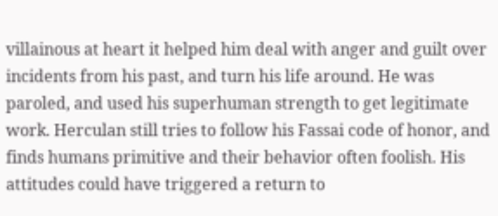villainous at heart it helped him deal with anger and guilt over incidents from his past, and turn his life around. He was paroled, and used his superhuman strength to get legitimate work. Herculan still tries to follow his Fassai code of honor, and finds humans primitive and their behavior often foolish. His attitudes could have triggered a return to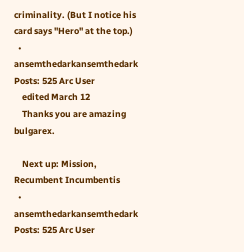criminality. (But I notice his card says "Hero" at the top.)
  • ansemthedarkansemthedark Posts: 525 Arc User
    edited March 12
    Thanks you are amazing bulgarex.

    Next up: Mission, Recumbent Incumbentis
  • ansemthedarkansemthedark Posts: 525 Arc User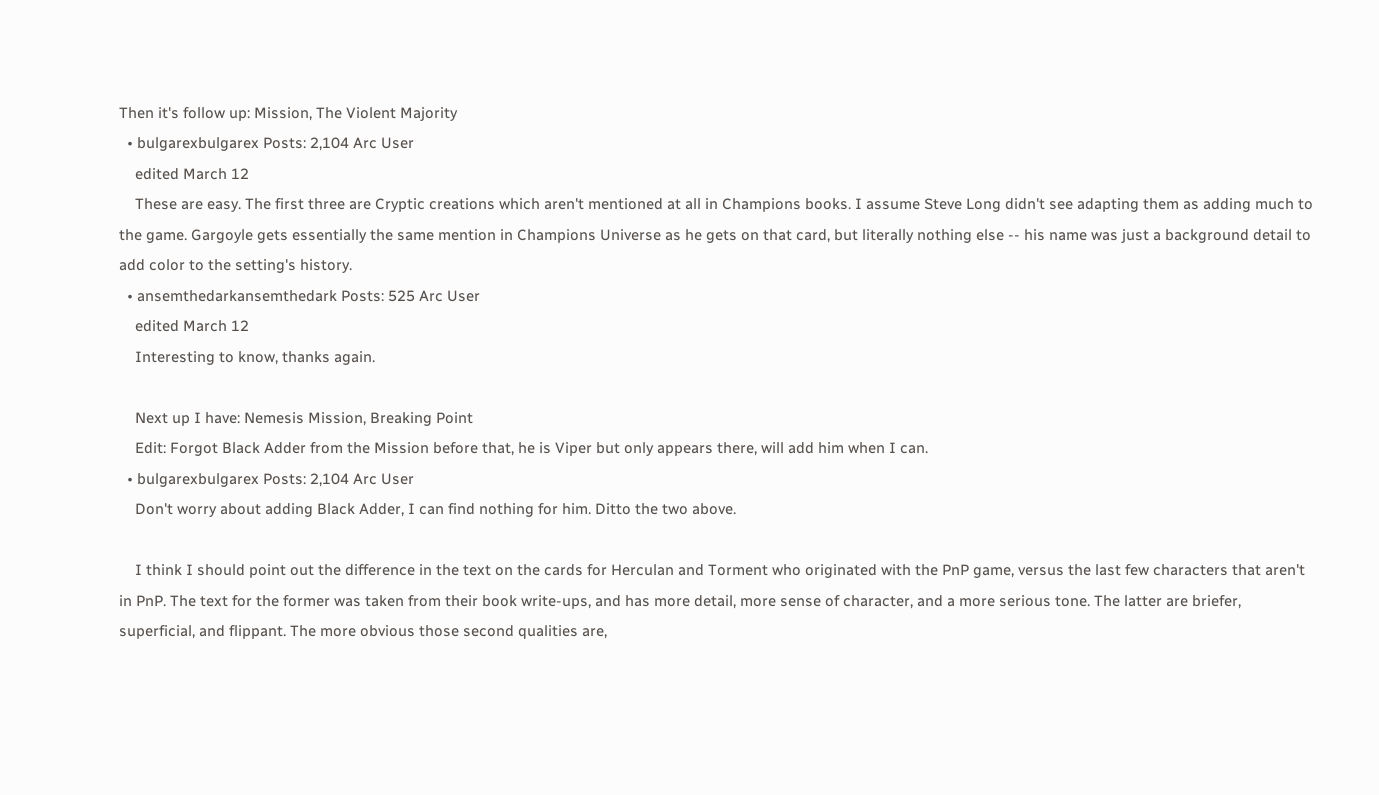Then it's follow up: Mission, The Violent Majority
  • bulgarexbulgarex Posts: 2,104 Arc User
    edited March 12
    These are easy. The first three are Cryptic creations which aren't mentioned at all in Champions books. I assume Steve Long didn't see adapting them as adding much to the game. Gargoyle gets essentially the same mention in Champions Universe as he gets on that card, but literally nothing else -- his name was just a background detail to add color to the setting's history.
  • ansemthedarkansemthedark Posts: 525 Arc User
    edited March 12
    Interesting to know, thanks again.

    Next up I have: Nemesis Mission, Breaking Point
    Edit: Forgot Black Adder from the Mission before that, he is Viper but only appears there, will add him when I can.
  • bulgarexbulgarex Posts: 2,104 Arc User
    Don't worry about adding Black Adder, I can find nothing for him. Ditto the two above.

    I think I should point out the difference in the text on the cards for Herculan and Torment who originated with the PnP game, versus the last few characters that aren't in PnP. The text for the former was taken from their book write-ups, and has more detail, more sense of character, and a more serious tone. The latter are briefer, superficial, and flippant. The more obvious those second qualities are,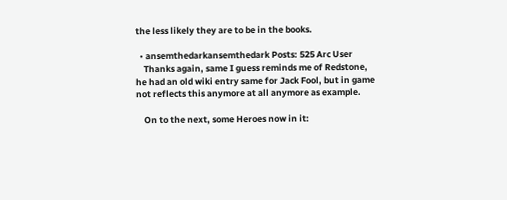the less likely they are to be in the books.

  • ansemthedarkansemthedark Posts: 525 Arc User
    Thanks again, same I guess reminds me of Redstone, he had an old wiki entry same for Jack Fool, but in game not reflects this anymore at all anymore as example.

    On to the next, some Heroes now in it: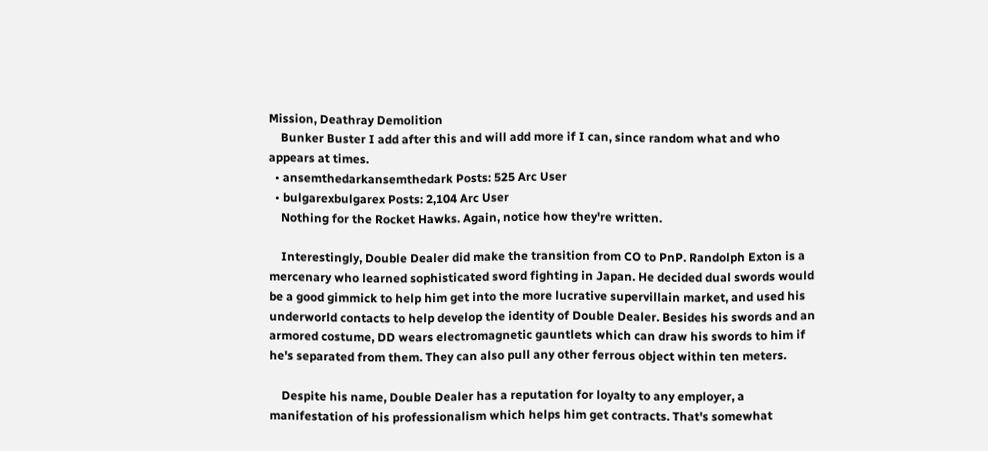Mission, Deathray Demolition
    Bunker Buster I add after this and will add more if I can, since random what and who appears at times.
  • ansemthedarkansemthedark Posts: 525 Arc User
  • bulgarexbulgarex Posts: 2,104 Arc User
    Nothing for the Rocket Hawks. Again, notice how they're written.

    Interestingly, Double Dealer did make the transition from CO to PnP. Randolph Exton is a mercenary who learned sophisticated sword fighting in Japan. He decided dual swords would be a good gimmick to help him get into the more lucrative supervillain market, and used his underworld contacts to help develop the identity of Double Dealer. Besides his swords and an armored costume, DD wears electromagnetic gauntlets which can draw his swords to him if he's separated from them. They can also pull any other ferrous object within ten meters.

    Despite his name, Double Dealer has a reputation for loyalty to any employer, a manifestation of his professionalism which helps him get contracts. That's somewhat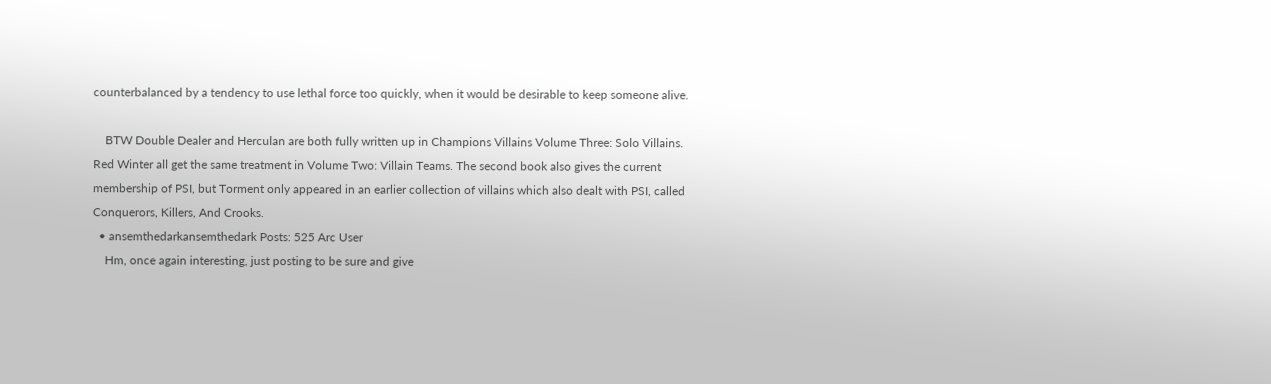counterbalanced by a tendency to use lethal force too quickly, when it would be desirable to keep someone alive.

    BTW Double Dealer and Herculan are both fully written up in Champions Villains Volume Three: Solo Villains. Red Winter all get the same treatment in Volume Two: Villain Teams. The second book also gives the current membership of PSI, but Torment only appeared in an earlier collection of villains which also dealt with PSI, called Conquerors, Killers, And Crooks.
  • ansemthedarkansemthedark Posts: 525 Arc User
    Hm, once again interesting, just posting to be sure and give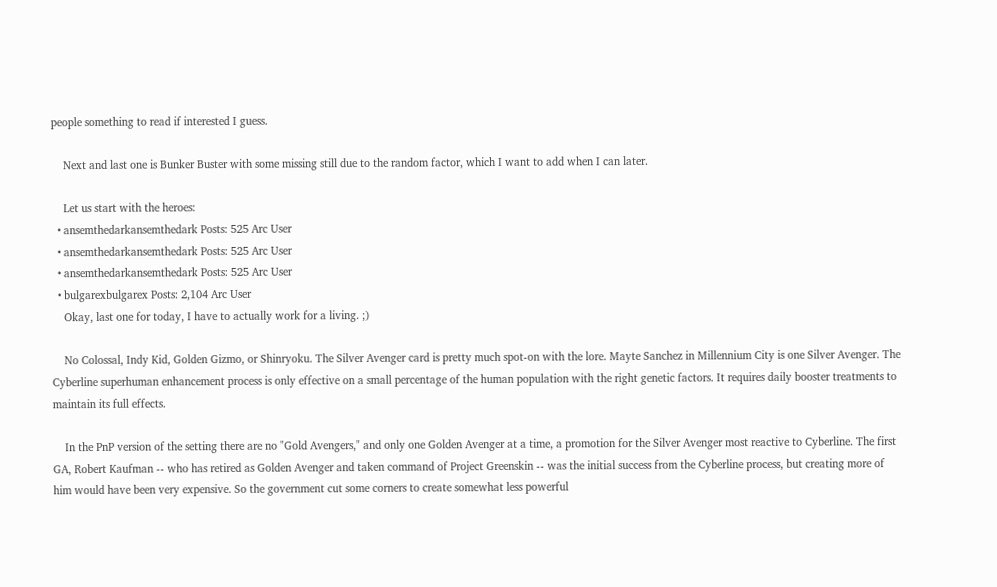people something to read if interested I guess.

    Next and last one is Bunker Buster with some missing still due to the random factor, which I want to add when I can later.

    Let us start with the heroes:
  • ansemthedarkansemthedark Posts: 525 Arc User
  • ansemthedarkansemthedark Posts: 525 Arc User
  • ansemthedarkansemthedark Posts: 525 Arc User
  • bulgarexbulgarex Posts: 2,104 Arc User
    Okay, last one for today, I have to actually work for a living. ;)

    No Colossal, Indy Kid, Golden Gizmo, or Shinryoku. The Silver Avenger card is pretty much spot-on with the lore. Mayte Sanchez in Millennium City is one Silver Avenger. The Cyberline superhuman enhancement process is only effective on a small percentage of the human population with the right genetic factors. It requires daily booster treatments to maintain its full effects.

    In the PnP version of the setting there are no "Gold Avengers," and only one Golden Avenger at a time, a promotion for the Silver Avenger most reactive to Cyberline. The first GA, Robert Kaufman -- who has retired as Golden Avenger and taken command of Project Greenskin -- was the initial success from the Cyberline process, but creating more of him would have been very expensive. So the government cut some corners to create somewhat less powerful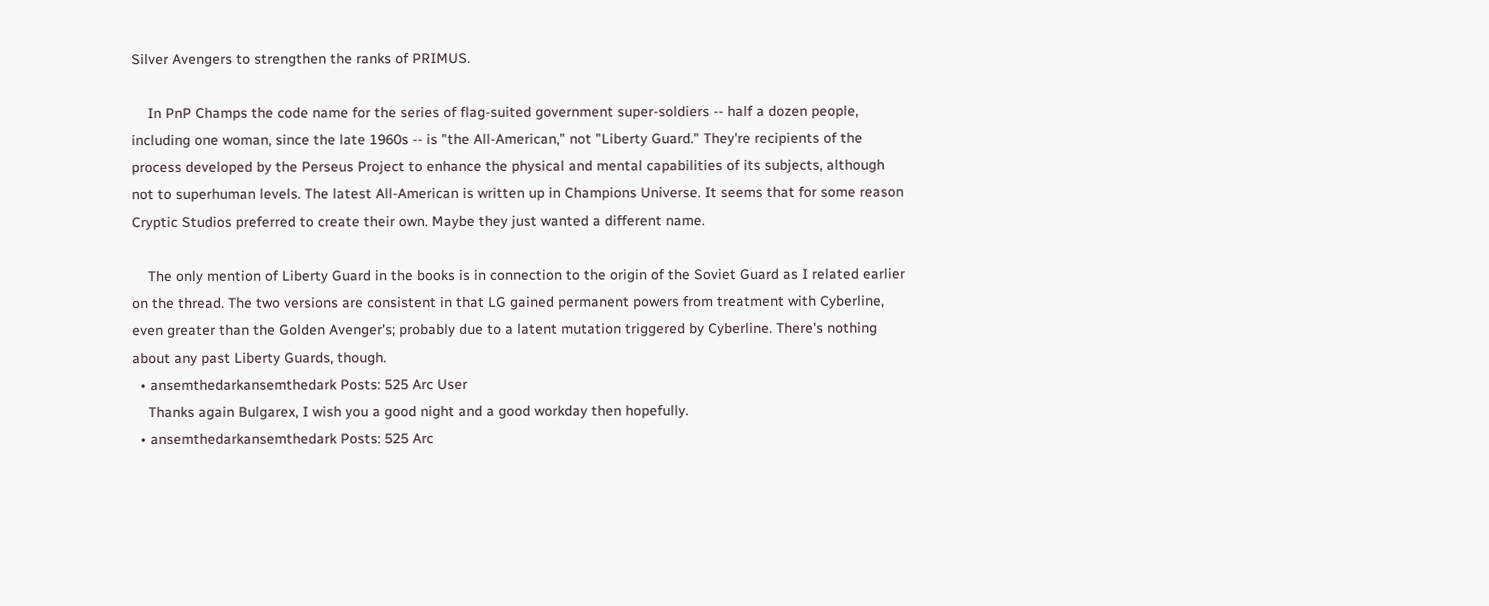Silver Avengers to strengthen the ranks of PRIMUS.

    In PnP Champs the code name for the series of flag-suited government super-soldiers -- half a dozen people, including one woman, since the late 1960s -- is "the All-American," not "Liberty Guard." They're recipients of the process developed by the Perseus Project to enhance the physical and mental capabilities of its subjects, although not to superhuman levels. The latest All-American is written up in Champions Universe. It seems that for some reason Cryptic Studios preferred to create their own. Maybe they just wanted a different name.

    The only mention of Liberty Guard in the books is in connection to the origin of the Soviet Guard as I related earlier on the thread. The two versions are consistent in that LG gained permanent powers from treatment with Cyberline, even greater than the Golden Avenger's; probably due to a latent mutation triggered by Cyberline. There's nothing about any past Liberty Guards, though.
  • ansemthedarkansemthedark Posts: 525 Arc User
    Thanks again Bulgarex, I wish you a good night and a good workday then hopefully.
  • ansemthedarkansemthedark Posts: 525 Arc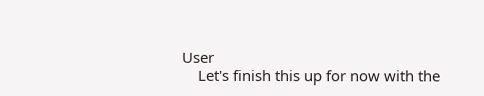User
    Let's finish this up for now with the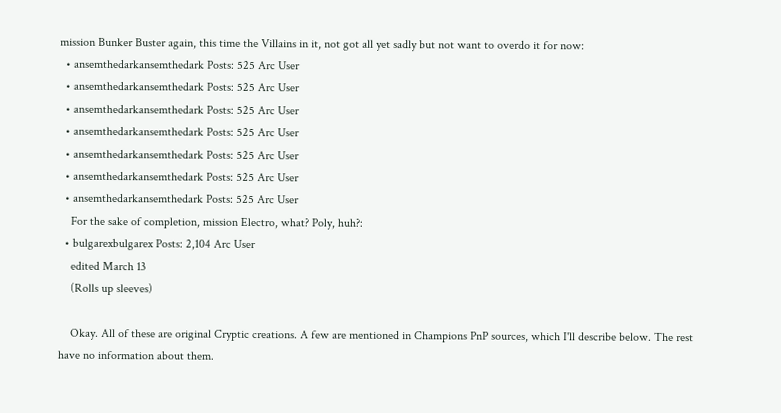mission Bunker Buster again, this time the Villains in it, not got all yet sadly but not want to overdo it for now:
  • ansemthedarkansemthedark Posts: 525 Arc User
  • ansemthedarkansemthedark Posts: 525 Arc User
  • ansemthedarkansemthedark Posts: 525 Arc User
  • ansemthedarkansemthedark Posts: 525 Arc User
  • ansemthedarkansemthedark Posts: 525 Arc User
  • ansemthedarkansemthedark Posts: 525 Arc User
  • ansemthedarkansemthedark Posts: 525 Arc User
    For the sake of completion, mission Electro, what? Poly, huh?:
  • bulgarexbulgarex Posts: 2,104 Arc User
    edited March 13
    (Rolls up sleeves)

    Okay. All of these are original Cryptic creations. A few are mentioned in Champions PnP sources, which I'll describe below. The rest have no information about them.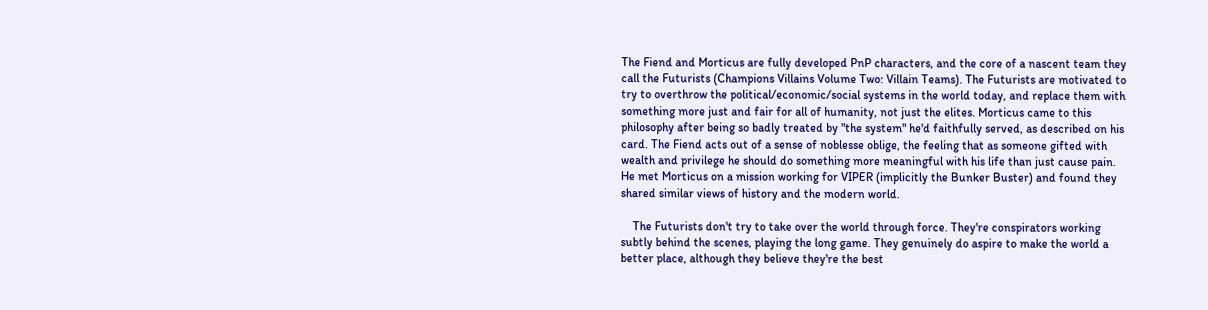The Fiend and Morticus are fully developed PnP characters, and the core of a nascent team they call the Futurists (Champions Villains Volume Two: Villain Teams). The Futurists are motivated to try to overthrow the political/economic/social systems in the world today, and replace them with something more just and fair for all of humanity, not just the elites. Morticus came to this philosophy after being so badly treated by "the system" he'd faithfully served, as described on his card. The Fiend acts out of a sense of noblesse oblige, the feeling that as someone gifted with wealth and privilege he should do something more meaningful with his life than just cause pain. He met Morticus on a mission working for VIPER (implicitly the Bunker Buster) and found they shared similar views of history and the modern world.

    The Futurists don't try to take over the world through force. They're conspirators working subtly behind the scenes, playing the long game. They genuinely do aspire to make the world a better place, although they believe they're the best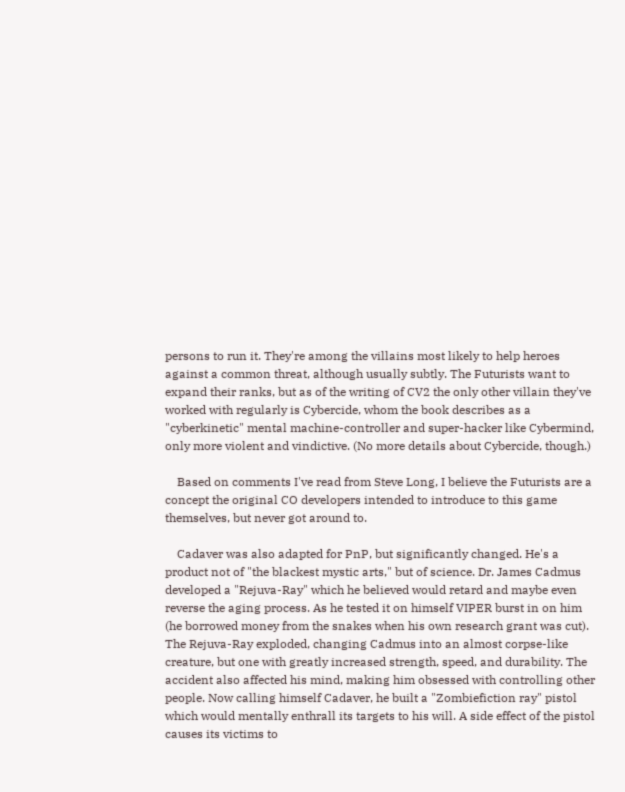persons to run it. They're among the villains most likely to help heroes against a common threat, although usually subtly. The Futurists want to expand their ranks, but as of the writing of CV2 the only other villain they've worked with regularly is Cybercide, whom the book describes as a "cyberkinetic" mental machine-controller and super-hacker like Cybermind, only more violent and vindictive. (No more details about Cybercide, though.)

    Based on comments I've read from Steve Long, I believe the Futurists are a concept the original CO developers intended to introduce to this game themselves, but never got around to.

    Cadaver was also adapted for PnP, but significantly changed. He's a product not of "the blackest mystic arts," but of science. Dr. James Cadmus developed a "Rejuva-Ray" which he believed would retard and maybe even reverse the aging process. As he tested it on himself VIPER burst in on him (he borrowed money from the snakes when his own research grant was cut). The Rejuva-Ray exploded, changing Cadmus into an almost corpse-like creature, but one with greatly increased strength, speed, and durability. The accident also affected his mind, making him obsessed with controlling other people. Now calling himself Cadaver, he built a "Zombiefiction ray" pistol which would mentally enthrall its targets to his will. A side effect of the pistol causes its victims to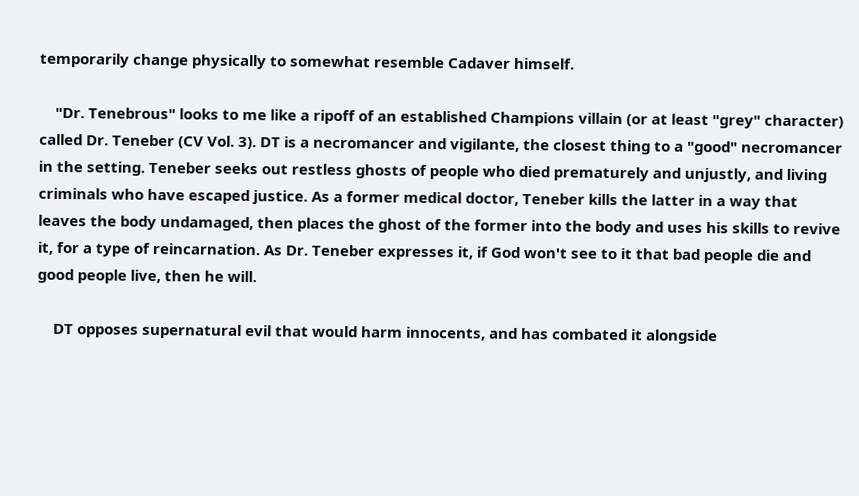temporarily change physically to somewhat resemble Cadaver himself.

    "Dr. Tenebrous" looks to me like a ripoff of an established Champions villain (or at least "grey" character) called Dr. Teneber (CV Vol. 3). DT is a necromancer and vigilante, the closest thing to a "good" necromancer in the setting. Teneber seeks out restless ghosts of people who died prematurely and unjustly, and living criminals who have escaped justice. As a former medical doctor, Teneber kills the latter in a way that leaves the body undamaged, then places the ghost of the former into the body and uses his skills to revive it, for a type of reincarnation. As Dr. Teneber expresses it, if God won't see to it that bad people die and good people live, then he will.

    DT opposes supernatural evil that would harm innocents, and has combated it alongside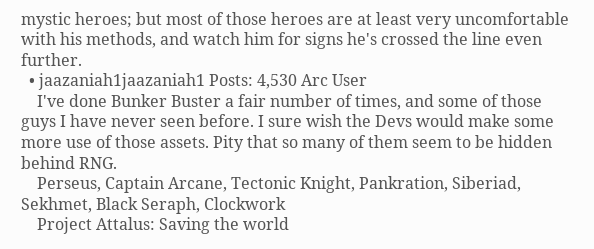mystic heroes; but most of those heroes are at least very uncomfortable with his methods, and watch him for signs he's crossed the line even further.
  • jaazaniah1jaazaniah1 Posts: 4,530 Arc User
    I've done Bunker Buster a fair number of times, and some of those guys I have never seen before. I sure wish the Devs would make some more use of those assets. Pity that so many of them seem to be hidden behind RNG.
    Perseus, Captain Arcane, Tectonic Knight, Pankration, Siberiad, Sekhmet, Black Seraph, Clockwork
    Project Attalus: Saving the world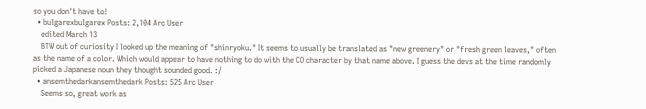so you don't have to!
  • bulgarexbulgarex Posts: 2,104 Arc User
    edited March 13
    BTW out of curiosity I looked up the meaning of "shinryoku." It seems to usually be translated as "new greenery" or "fresh green leaves," often as the name of a color. Which would appear to have nothing to do with the CO character by that name above. I guess the devs at the time randomly picked a Japanese noun they thought sounded good. :/
  • ansemthedarkansemthedark Posts: 525 Arc User
    Seems so, great work as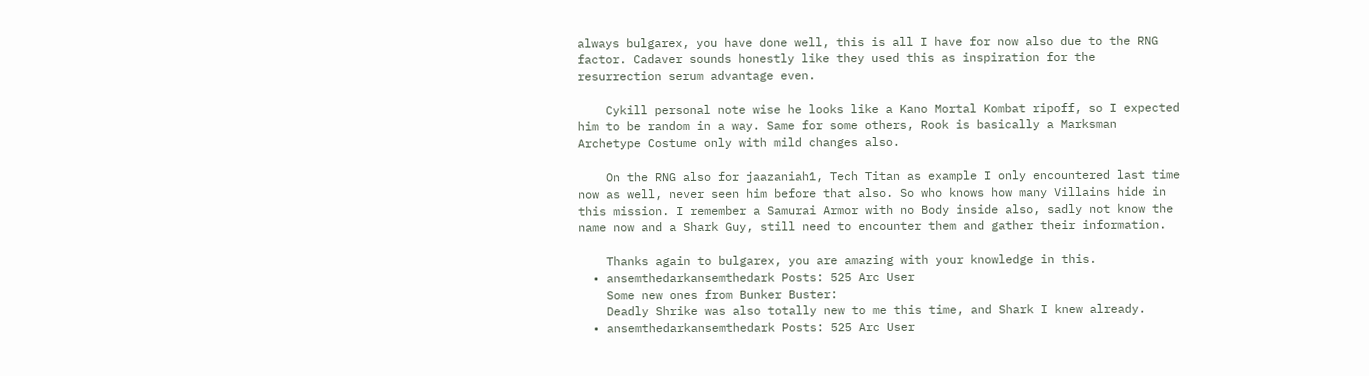always bulgarex, you have done well, this is all I have for now also due to the RNG factor. Cadaver sounds honestly like they used this as inspiration for the resurrection serum advantage even.

    Cykill personal note wise he looks like a Kano Mortal Kombat ripoff, so I expected him to be random in a way. Same for some others, Rook is basically a Marksman Archetype Costume only with mild changes also.

    On the RNG also for jaazaniah1, Tech Titan as example I only encountered last time now as well, never seen him before that also. So who knows how many Villains hide in this mission. I remember a Samurai Armor with no Body inside also, sadly not know the name now and a Shark Guy, still need to encounter them and gather their information.

    Thanks again to bulgarex, you are amazing with your knowledge in this.
  • ansemthedarkansemthedark Posts: 525 Arc User
    Some new ones from Bunker Buster:
    Deadly Shrike was also totally new to me this time, and Shark I knew already.
  • ansemthedarkansemthedark Posts: 525 Arc User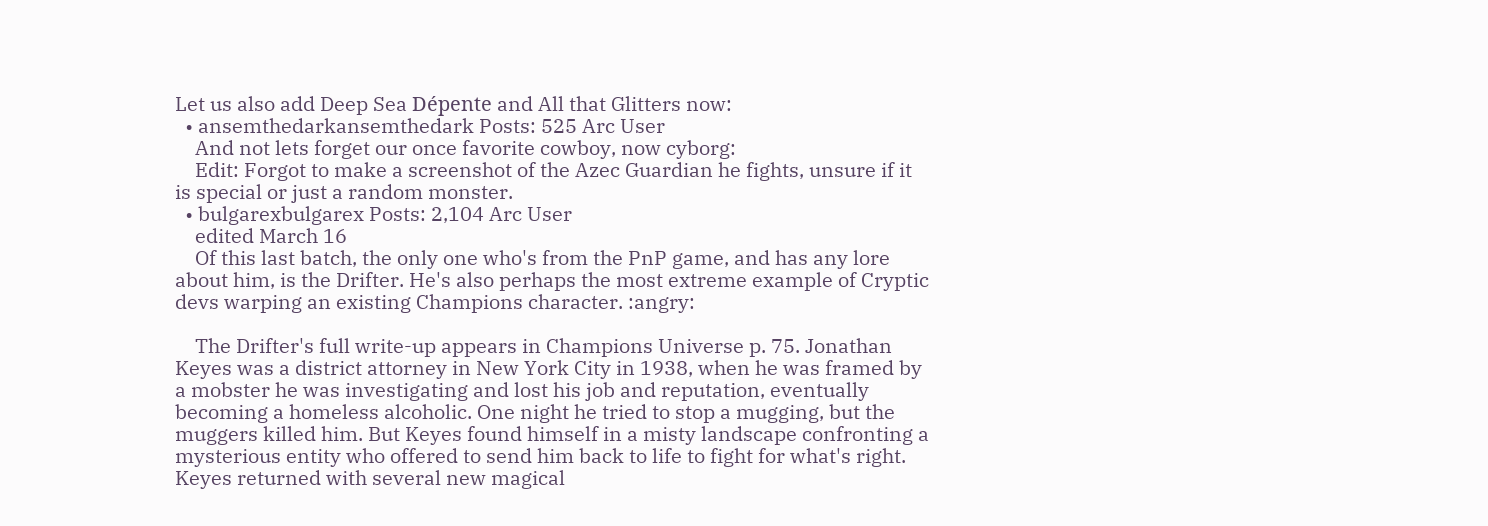Let us also add Deep Sea Dépente and All that Glitters now:
  • ansemthedarkansemthedark Posts: 525 Arc User
    And not lets forget our once favorite cowboy, now cyborg:
    Edit: Forgot to make a screenshot of the Azec Guardian he fights, unsure if it is special or just a random monster.
  • bulgarexbulgarex Posts: 2,104 Arc User
    edited March 16
    Of this last batch, the only one who's from the PnP game, and has any lore about him, is the Drifter. He's also perhaps the most extreme example of Cryptic devs warping an existing Champions character. :angry:

    The Drifter's full write-up appears in Champions Universe p. 75. Jonathan Keyes was a district attorney in New York City in 1938, when he was framed by a mobster he was investigating and lost his job and reputation, eventually becoming a homeless alcoholic. One night he tried to stop a mugging, but the muggers killed him. But Keyes found himself in a misty landscape confronting a mysterious entity who offered to send him back to life to fight for what's right. Keyes returned with several new magical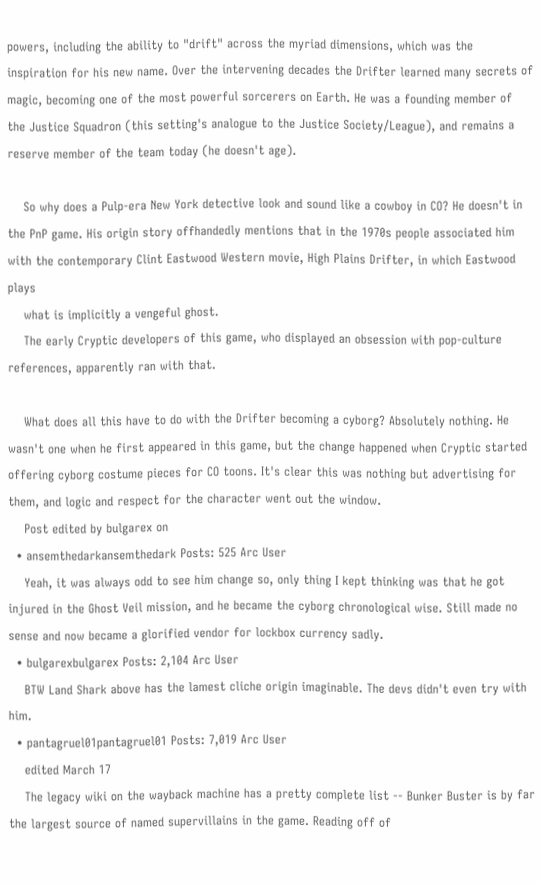powers, including the ability to "drift" across the myriad dimensions, which was the inspiration for his new name. Over the intervening decades the Drifter learned many secrets of magic, becoming one of the most powerful sorcerers on Earth. He was a founding member of the Justice Squadron (this setting's analogue to the Justice Society/League), and remains a reserve member of the team today (he doesn't age).

    So why does a Pulp-era New York detective look and sound like a cowboy in CO? He doesn't in the PnP game. His origin story offhandedly mentions that in the 1970s people associated him with the contemporary Clint Eastwood Western movie, High Plains Drifter, in which Eastwood plays
    what is implicitly a vengeful ghost.
    The early Cryptic developers of this game, who displayed an obsession with pop-culture references, apparently ran with that.

    What does all this have to do with the Drifter becoming a cyborg? Absolutely nothing. He wasn't one when he first appeared in this game, but the change happened when Cryptic started offering cyborg costume pieces for CO toons. It's clear this was nothing but advertising for them, and logic and respect for the character went out the window.
    Post edited by bulgarex on
  • ansemthedarkansemthedark Posts: 525 Arc User
    Yeah, it was always odd to see him change so, only thing I kept thinking was that he got injured in the Ghost Veil mission, and he became the cyborg chronological wise. Still made no sense and now became a glorified vendor for lockbox currency sadly.
  • bulgarexbulgarex Posts: 2,104 Arc User
    BTW Land Shark above has the lamest cliche origin imaginable. The devs didn't even try with him.
  • pantagruel01pantagruel01 Posts: 7,019 Arc User
    edited March 17
    The legacy wiki on the wayback machine has a pretty complete list -- Bunker Buster is by far the largest source of named supervillains in the game. Reading off of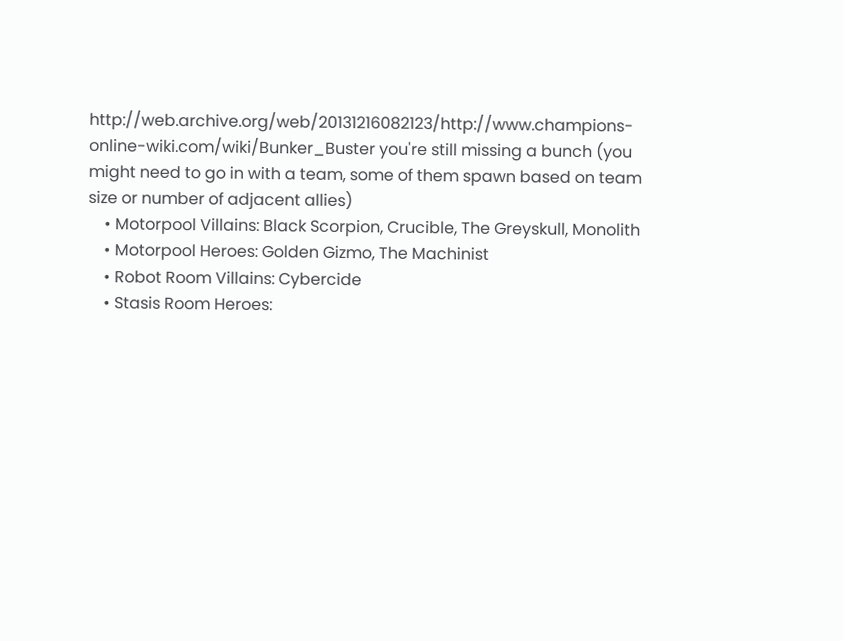http://web.archive.org/web/20131216082123/http://www.champions-online-wiki.com/wiki/Bunker_Buster you're still missing a bunch (you might need to go in with a team, some of them spawn based on team size or number of adjacent allies)
    • Motorpool Villains: Black Scorpion, Crucible, The Greyskull, Monolith
    • Motorpool Heroes: Golden Gizmo, The Machinist
    • Robot Room Villains: Cybercide
    • Stasis Room Heroes: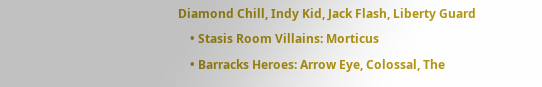Diamond Chill, Indy Kid, Jack Flash, Liberty Guard
    • Stasis Room Villains: Morticus
    • Barracks Heroes: Arrow Eye, Colossal, The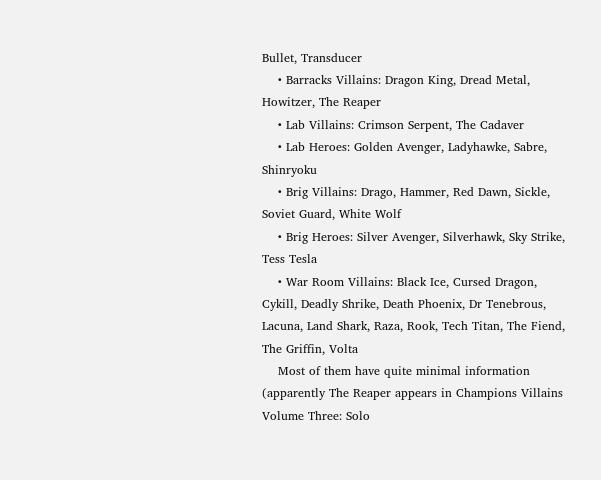Bullet, Transducer
    • Barracks Villains: Dragon King, Dread Metal, Howitzer, The Reaper
    • Lab Villains: Crimson Serpent, The Cadaver
    • Lab Heroes: Golden Avenger, Ladyhawke, Sabre, Shinryoku
    • Brig Villains: Drago, Hammer, Red Dawn, Sickle, Soviet Guard, White Wolf
    • Brig Heroes: Silver Avenger, Silverhawk, Sky Strike, Tess Tesla
    • War Room Villains: Black Ice, Cursed Dragon, Cykill, Deadly Shrike, Death Phoenix, Dr Tenebrous, Lacuna, Land Shark, Raza, Rook, Tech Titan, The Fiend, The Griffin, Volta
    Most of them have quite minimal information (apparently The Reaper appears in Champions Villains Volume Three: Solo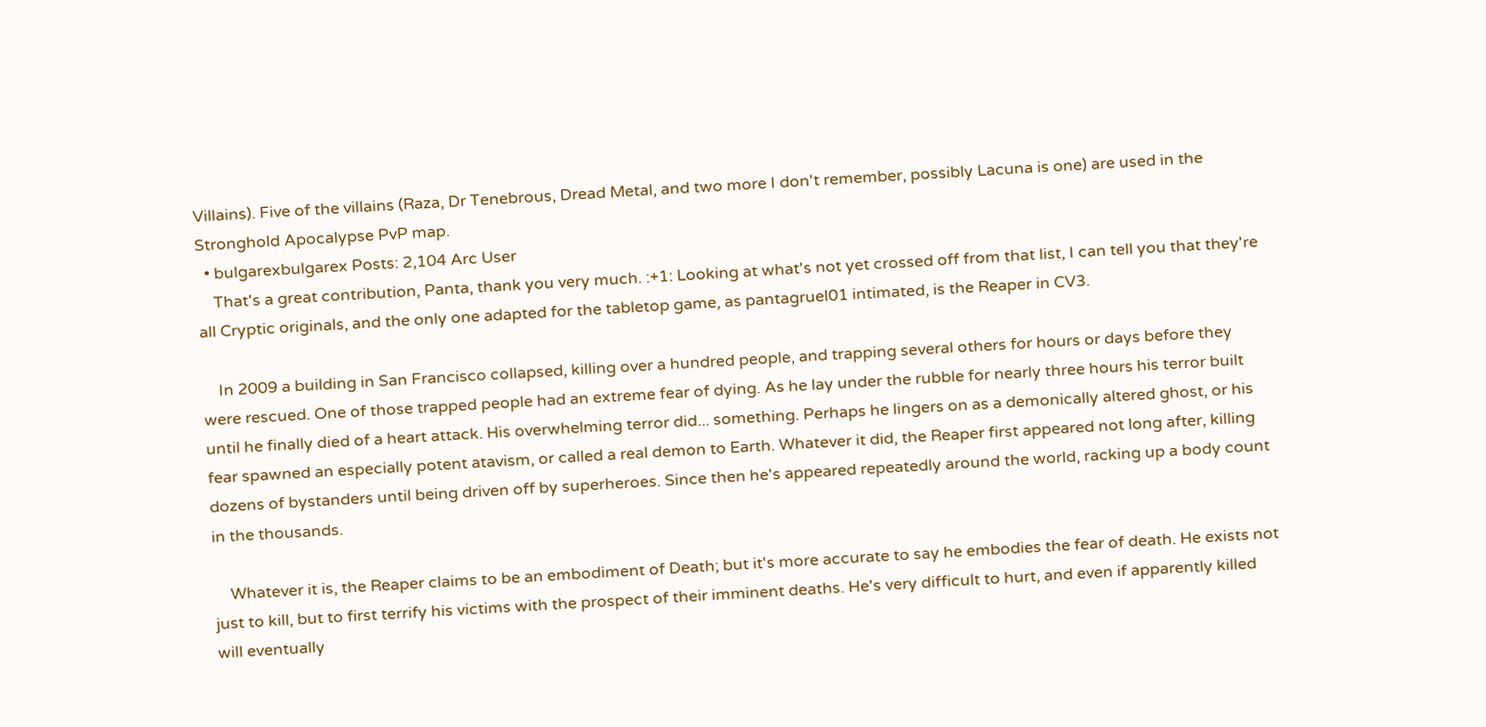Villains). Five of the villains (Raza, Dr Tenebrous, Dread Metal, and two more I don't remember, possibly Lacuna is one) are used in the Stronghold Apocalypse PvP map.
  • bulgarexbulgarex Posts: 2,104 Arc User
    That's a great contribution, Panta, thank you very much. :+1: Looking at what's not yet crossed off from that list, I can tell you that they're all Cryptic originals, and the only one adapted for the tabletop game, as pantagruel01 intimated, is the Reaper in CV3.

    In 2009 a building in San Francisco collapsed, killing over a hundred people, and trapping several others for hours or days before they were rescued. One of those trapped people had an extreme fear of dying. As he lay under the rubble for nearly three hours his terror built until he finally died of a heart attack. His overwhelming terror did... something. Perhaps he lingers on as a demonically altered ghost, or his fear spawned an especially potent atavism, or called a real demon to Earth. Whatever it did, the Reaper first appeared not long after, killing dozens of bystanders until being driven off by superheroes. Since then he's appeared repeatedly around the world, racking up a body count in the thousands.

    Whatever it is, the Reaper claims to be an embodiment of Death; but it's more accurate to say he embodies the fear of death. He exists not just to kill, but to first terrify his victims with the prospect of their imminent deaths. He's very difficult to hurt, and even if apparently killed will eventually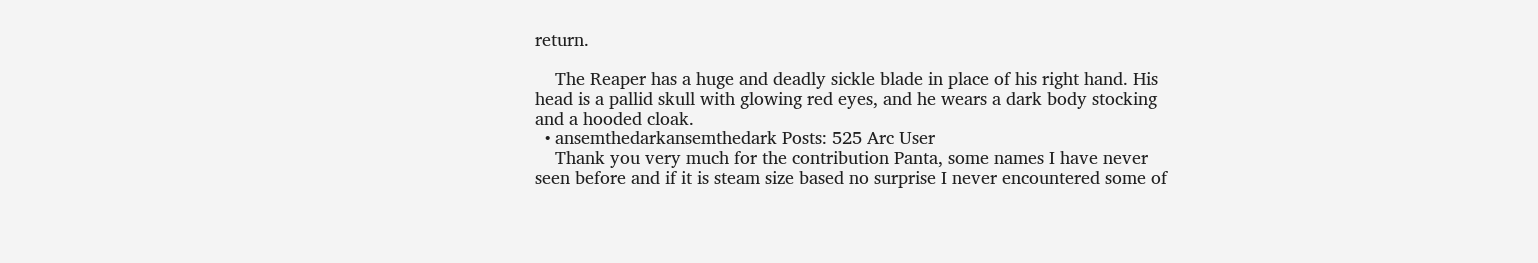return.

    The Reaper has a huge and deadly sickle blade in place of his right hand. His head is a pallid skull with glowing red eyes, and he wears a dark body stocking and a hooded cloak.
  • ansemthedarkansemthedark Posts: 525 Arc User
    Thank you very much for the contribution Panta, some names I have never seen before and if it is steam size based no surprise I never encountered some of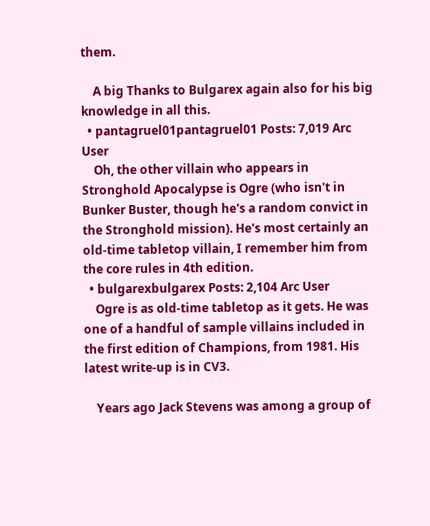them.

    A big Thanks to Bulgarex again also for his big knowledge in all this.
  • pantagruel01pantagruel01 Posts: 7,019 Arc User
    Oh, the other villain who appears in Stronghold Apocalypse is Ogre (who isn't in Bunker Buster, though he's a random convict in the Stronghold mission). He's most certainly an old-time tabletop villain, I remember him from the core rules in 4th edition.
  • bulgarexbulgarex Posts: 2,104 Arc User
    Ogre is as old-time tabletop as it gets. He was one of a handful of sample villains included in the first edition of Champions, from 1981. His latest write-up is in CV3.

    Years ago Jack Stevens was among a group of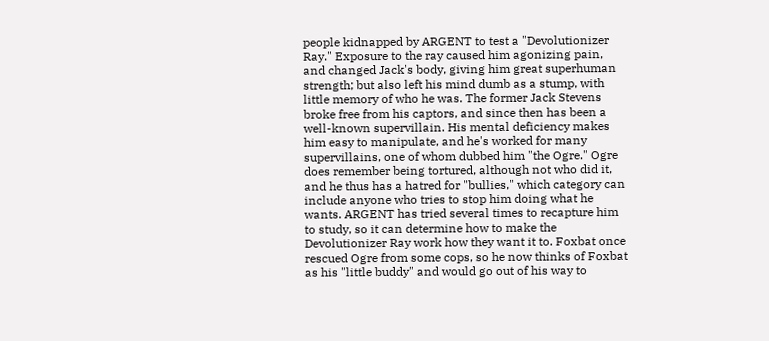people kidnapped by ARGENT to test a "Devolutionizer Ray." Exposure to the ray caused him agonizing pain, and changed Jack's body, giving him great superhuman strength; but also left his mind dumb as a stump, with little memory of who he was. The former Jack Stevens broke free from his captors, and since then has been a well-known supervillain. His mental deficiency makes him easy to manipulate, and he's worked for many supervillains, one of whom dubbed him "the Ogre." Ogre does remember being tortured, although not who did it, and he thus has a hatred for "bullies," which category can include anyone who tries to stop him doing what he wants. ARGENT has tried several times to recapture him to study, so it can determine how to make the Devolutionizer Ray work how they want it to. Foxbat once rescued Ogre from some cops, so he now thinks of Foxbat as his "little buddy" and would go out of his way to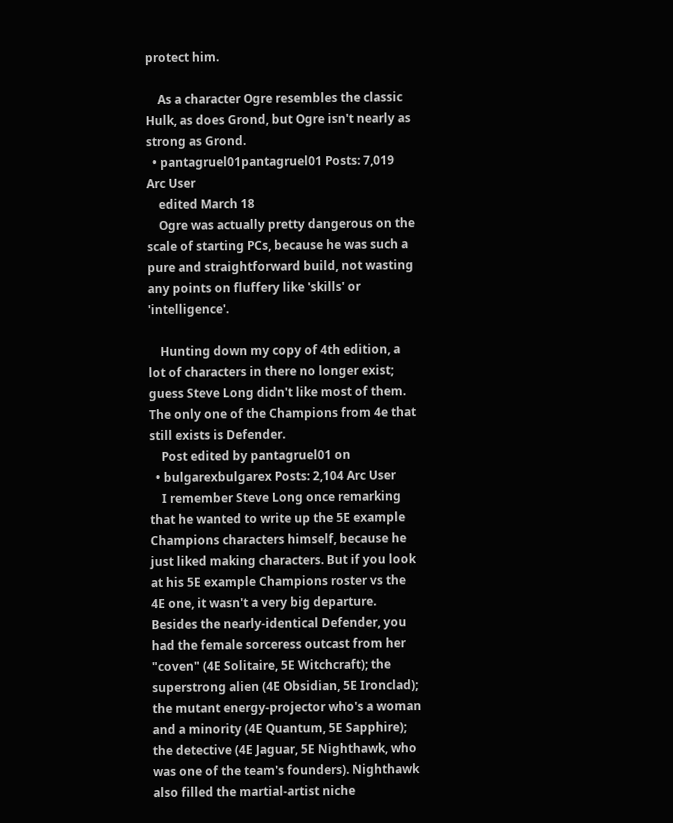protect him.

    As a character Ogre resembles the classic Hulk, as does Grond, but Ogre isn't nearly as strong as Grond.
  • pantagruel01pantagruel01 Posts: 7,019 Arc User
    edited March 18
    Ogre was actually pretty dangerous on the scale of starting PCs, because he was such a pure and straightforward build, not wasting any points on fluffery like 'skills' or 'intelligence'.

    Hunting down my copy of 4th edition, a lot of characters in there no longer exist; guess Steve Long didn't like most of them. The only one of the Champions from 4e that still exists is Defender.
    Post edited by pantagruel01 on
  • bulgarexbulgarex Posts: 2,104 Arc User
    I remember Steve Long once remarking that he wanted to write up the 5E example Champions characters himself, because he just liked making characters. But if you look at his 5E example Champions roster vs the 4E one, it wasn't a very big departure. Besides the nearly-identical Defender, you had the female sorceress outcast from her "coven" (4E Solitaire, 5E Witchcraft); the superstrong alien (4E Obsidian, 5E Ironclad); the mutant energy-projector who's a woman and a minority (4E Quantum, 5E Sapphire); the detective (4E Jaguar, 5E Nighthawk, who was one of the team's founders). Nighthawk also filled the martial-artist niche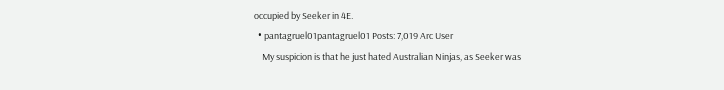occupied by Seeker in 4E.
  • pantagruel01pantagruel01 Posts: 7,019 Arc User
    My suspicion is that he just hated Australian Ninjas, as Seeker was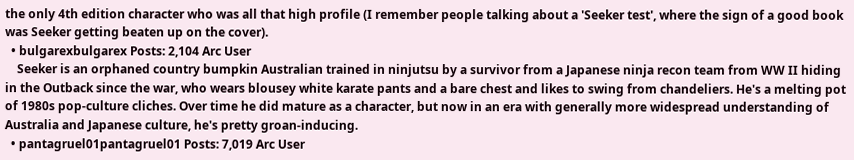the only 4th edition character who was all that high profile (I remember people talking about a 'Seeker test', where the sign of a good book was Seeker getting beaten up on the cover).
  • bulgarexbulgarex Posts: 2,104 Arc User
    Seeker is an orphaned country bumpkin Australian trained in ninjutsu by a survivor from a Japanese ninja recon team from WW II hiding in the Outback since the war, who wears blousey white karate pants and a bare chest and likes to swing from chandeliers. He's a melting pot of 1980s pop-culture cliches. Over time he did mature as a character, but now in an era with generally more widespread understanding of Australia and Japanese culture, he's pretty groan-inducing.
  • pantagruel01pantagruel01 Posts: 7,019 Arc User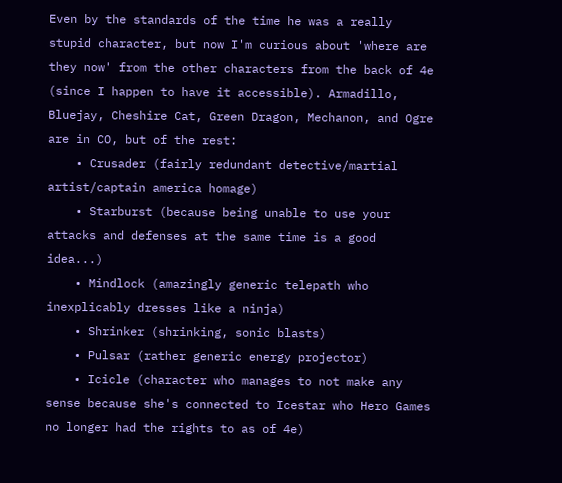Even by the standards of the time he was a really stupid character, but now I'm curious about 'where are they now' from the other characters from the back of 4e (since I happen to have it accessible). Armadillo, Bluejay, Cheshire Cat, Green Dragon, Mechanon, and Ogre are in CO, but of the rest:
    • Crusader (fairly redundant detective/martial artist/captain america homage)
    • Starburst (because being unable to use your attacks and defenses at the same time is a good idea...)
    • Mindlock (amazingly generic telepath who inexplicably dresses like a ninja)
    • Shrinker (shrinking, sonic blasts)
    • Pulsar (rather generic energy projector)
    • Icicle (character who manages to not make any sense because she's connected to Icestar who Hero Games no longer had the rights to as of 4e)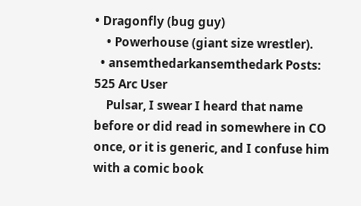• Dragonfly (bug guy)
    • Powerhouse (giant size wrestler).
  • ansemthedarkansemthedark Posts: 525 Arc User
    Pulsar, I swear I heard that name before or did read in somewhere in CO once, or it is generic, and I confuse him with a comic book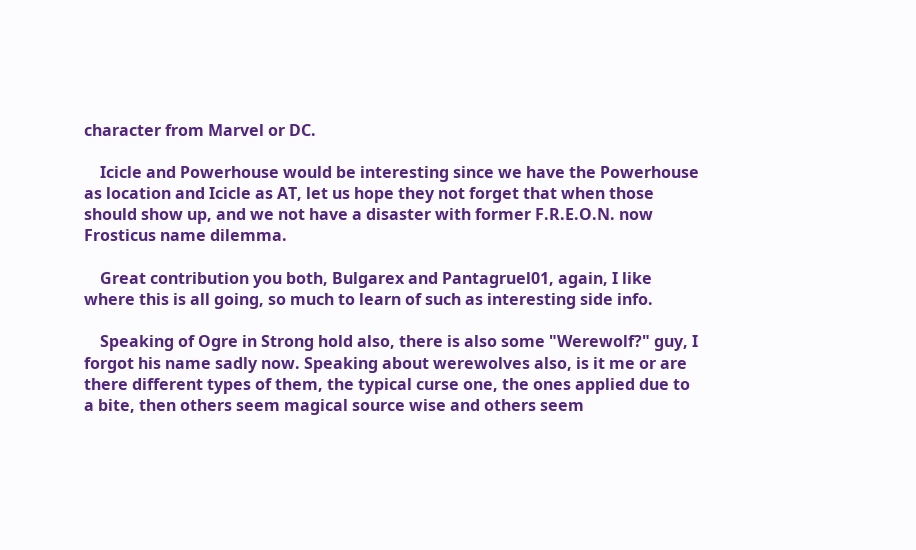character from Marvel or DC.

    Icicle and Powerhouse would be interesting since we have the Powerhouse as location and Icicle as AT, let us hope they not forget that when those should show up, and we not have a disaster with former F.R.E.O.N. now Frosticus name dilemma.

    Great contribution you both, Bulgarex and Pantagruel01, again, I like where this is all going, so much to learn of such as interesting side info.

    Speaking of Ogre in Strong hold also, there is also some "Werewolf?" guy, I forgot his name sadly now. Speaking about werewolves also, is it me or are there different types of them, the typical curse one, the ones applied due to a bite, then others seem magical source wise and others seem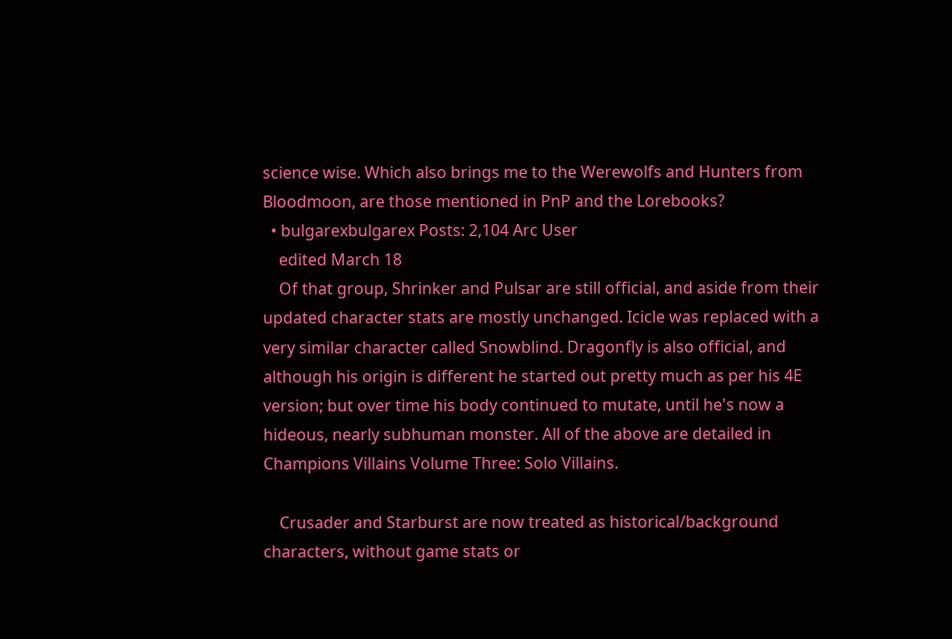science wise. Which also brings me to the Werewolfs and Hunters from Bloodmoon, are those mentioned in PnP and the Lorebooks?
  • bulgarexbulgarex Posts: 2,104 Arc User
    edited March 18
    Of that group, Shrinker and Pulsar are still official, and aside from their updated character stats are mostly unchanged. Icicle was replaced with a very similar character called Snowblind. Dragonfly is also official, and although his origin is different he started out pretty much as per his 4E version; but over time his body continued to mutate, until he's now a hideous, nearly subhuman monster. All of the above are detailed in Champions Villains Volume Three: Solo Villains.

    Crusader and Starburst are now treated as historical/background characters, without game stats or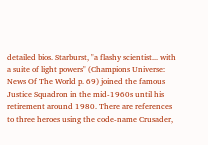detailed bios. Starburst, "a flashy scientist... with a suite of light powers" (Champions Universe: News Of The World p. 69) joined the famous Justice Squadron in the mid-1960s until his retirement around 1980. There are references to three heroes using the code-name Crusader,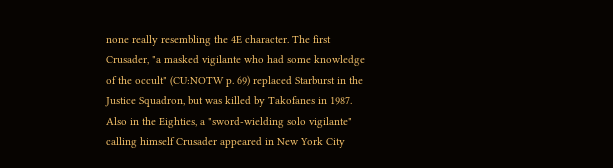none really resembling the 4E character. The first Crusader, "a masked vigilante who had some knowledge of the occult" (CU:NOTW p. 69) replaced Starburst in the Justice Squadron, but was killed by Takofanes in 1987. Also in the Eighties, a "sword-wielding solo vigilante" calling himself Crusader appeared in New York City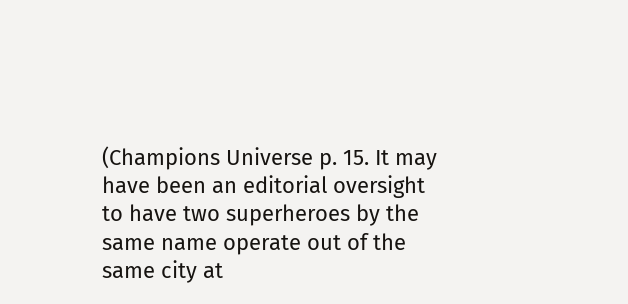(Champions Universe p. 15. It may have been an editorial oversight to have two superheroes by the same name operate out of the same city at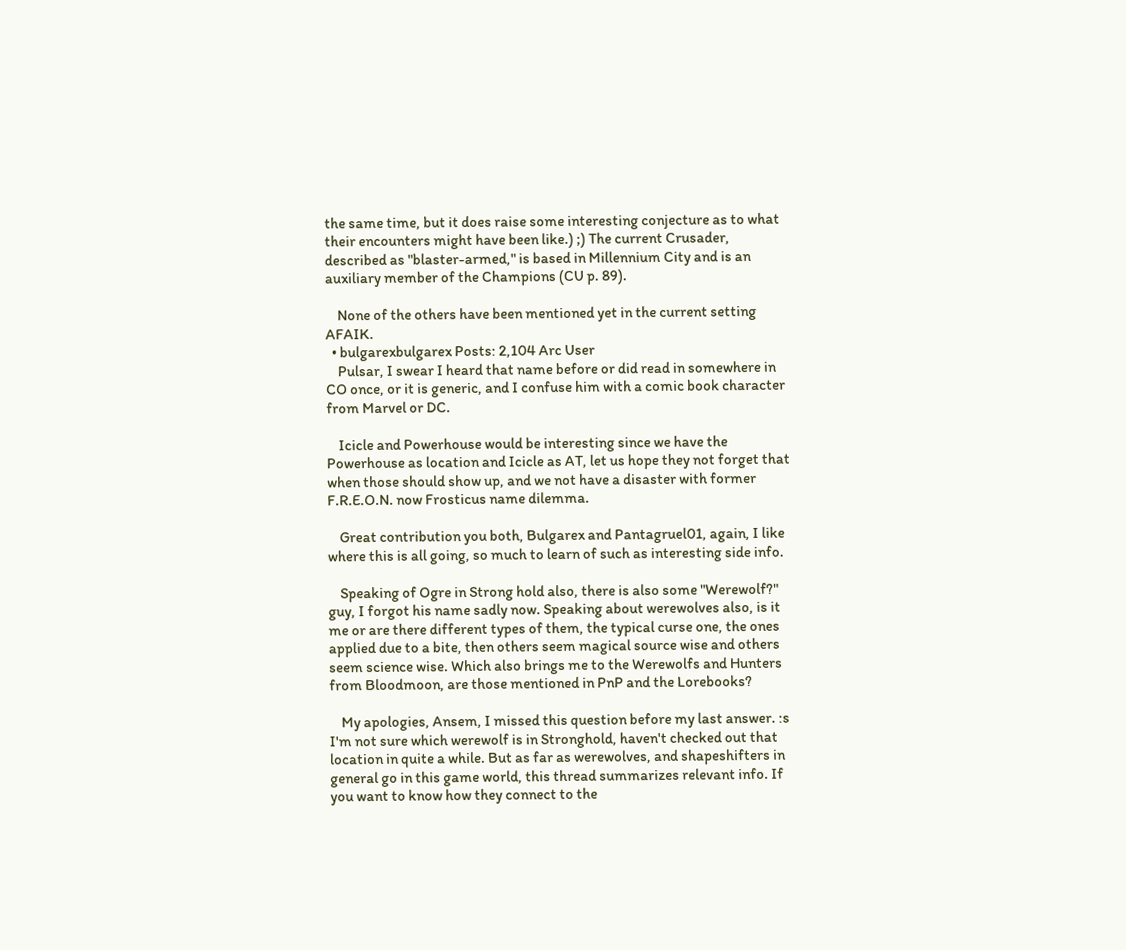the same time, but it does raise some interesting conjecture as to what their encounters might have been like.) ;) The current Crusader, described as "blaster-armed," is based in Millennium City and is an auxiliary member of the Champions (CU p. 89).

    None of the others have been mentioned yet in the current setting AFAIK.
  • bulgarexbulgarex Posts: 2,104 Arc User
    Pulsar, I swear I heard that name before or did read in somewhere in CO once, or it is generic, and I confuse him with a comic book character from Marvel or DC.

    Icicle and Powerhouse would be interesting since we have the Powerhouse as location and Icicle as AT, let us hope they not forget that when those should show up, and we not have a disaster with former F.R.E.O.N. now Frosticus name dilemma.

    Great contribution you both, Bulgarex and Pantagruel01, again, I like where this is all going, so much to learn of such as interesting side info.

    Speaking of Ogre in Strong hold also, there is also some "Werewolf?" guy, I forgot his name sadly now. Speaking about werewolves also, is it me or are there different types of them, the typical curse one, the ones applied due to a bite, then others seem magical source wise and others seem science wise. Which also brings me to the Werewolfs and Hunters from Bloodmoon, are those mentioned in PnP and the Lorebooks?

    My apologies, Ansem, I missed this question before my last answer. :s I'm not sure which werewolf is in Stronghold, haven't checked out that location in quite a while. But as far as werewolves, and shapeshifters in general go in this game world, this thread summarizes relevant info. If you want to know how they connect to the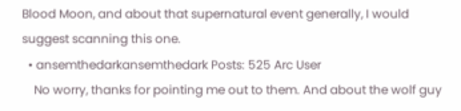Blood Moon, and about that supernatural event generally, I would suggest scanning this one.
  • ansemthedarkansemthedark Posts: 525 Arc User
    No worry, thanks for pointing me out to them. And about the wolf guy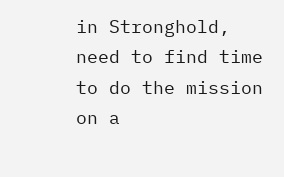in Stronghold, need to find time to do the mission on a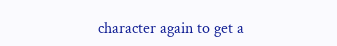character again to get a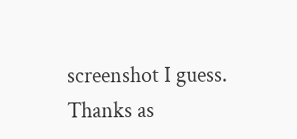screenshot I guess. Thanks as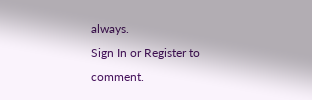always.
Sign In or Register to comment.